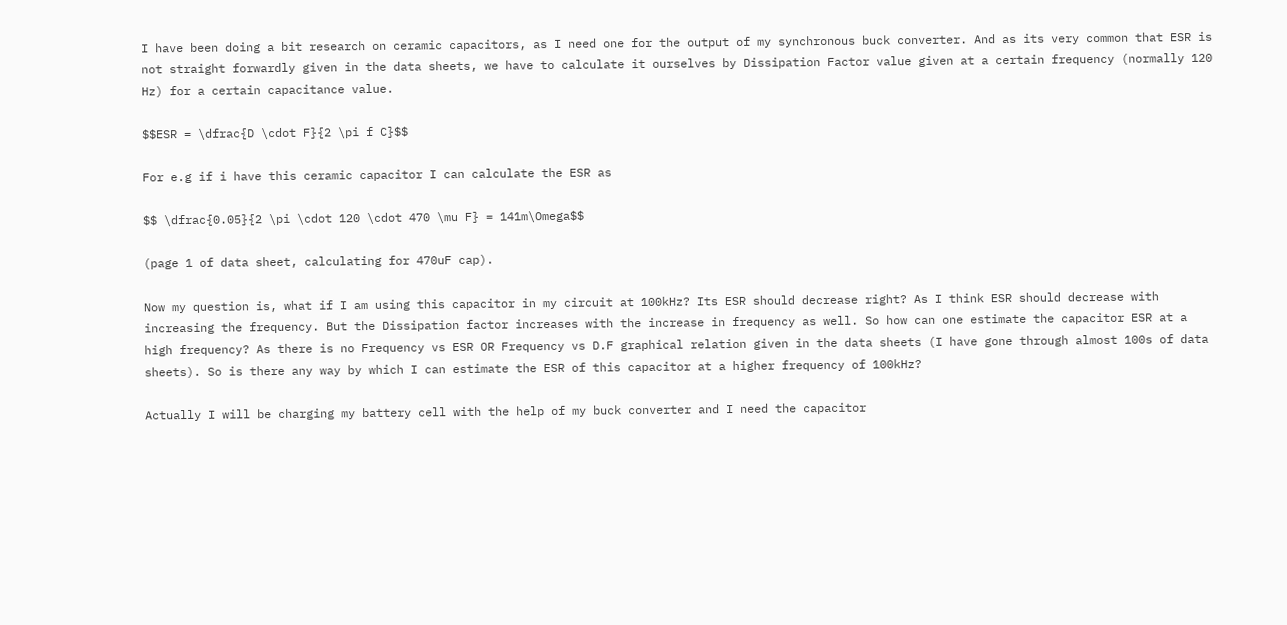I have been doing a bit research on ceramic capacitors, as I need one for the output of my synchronous buck converter. And as its very common that ESR is not straight forwardly given in the data sheets, we have to calculate it ourselves by Dissipation Factor value given at a certain frequency (normally 120 Hz) for a certain capacitance value.

$$ESR = \dfrac{D \cdot F}{2 \pi f C}$$

For e.g if i have this ceramic capacitor I can calculate the ESR as

$$ \dfrac{0.05}{2 \pi \cdot 120 \cdot 470 \mu F} = 141m\Omega$$

(page 1 of data sheet, calculating for 470uF cap).

Now my question is, what if I am using this capacitor in my circuit at 100kHz? Its ESR should decrease right? As I think ESR should decrease with increasing the frequency. But the Dissipation factor increases with the increase in frequency as well. So how can one estimate the capacitor ESR at a high frequency? As there is no Frequency vs ESR OR Frequency vs D.F graphical relation given in the data sheets (I have gone through almost 100s of data sheets). So is there any way by which I can estimate the ESR of this capacitor at a higher frequency of 100kHz?

Actually I will be charging my battery cell with the help of my buck converter and I need the capacitor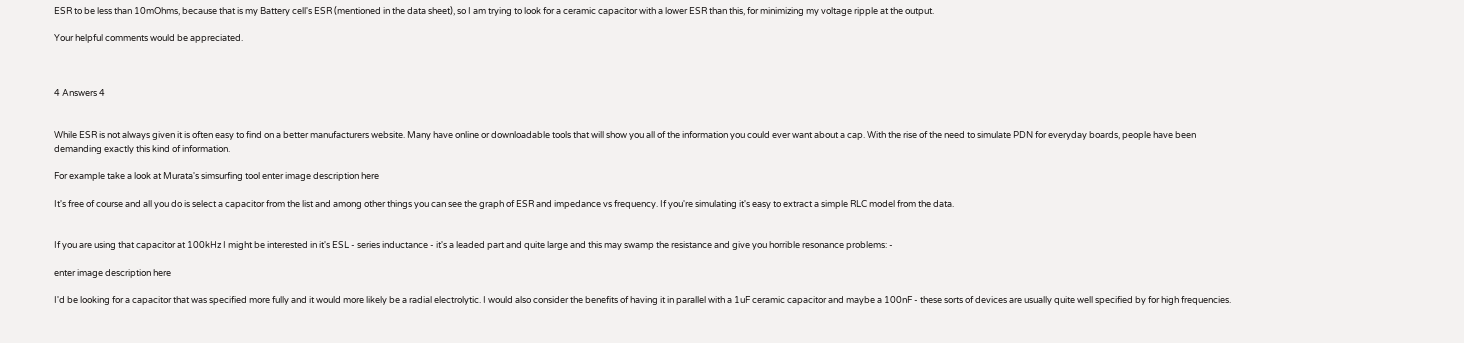ESR to be less than 10mOhms, because that is my Battery cell's ESR (mentioned in the data sheet), so I am trying to look for a ceramic capacitor with a lower ESR than this, for minimizing my voltage ripple at the output.

Your helpful comments would be appreciated.



4 Answers 4


While ESR is not always given it is often easy to find on a better manufacturers website. Many have online or downloadable tools that will show you all of the information you could ever want about a cap. With the rise of the need to simulate PDN for everyday boards, people have been demanding exactly this kind of information.

For example take a look at Murata's simsurfing tool enter image description here

It's free of course and all you do is select a capacitor from the list and among other things you can see the graph of ESR and impedance vs frequency. If you're simulating it's easy to extract a simple RLC model from the data.


If you are using that capacitor at 100kHz I might be interested in it's ESL - series inductance - it's a leaded part and quite large and this may swamp the resistance and give you horrible resonance problems: -

enter image description here

I'd be looking for a capacitor that was specified more fully and it would more likely be a radial electrolytic. I would also consider the benefits of having it in parallel with a 1uF ceramic capacitor and maybe a 100nF - these sorts of devices are usually quite well specified by for high frequencies.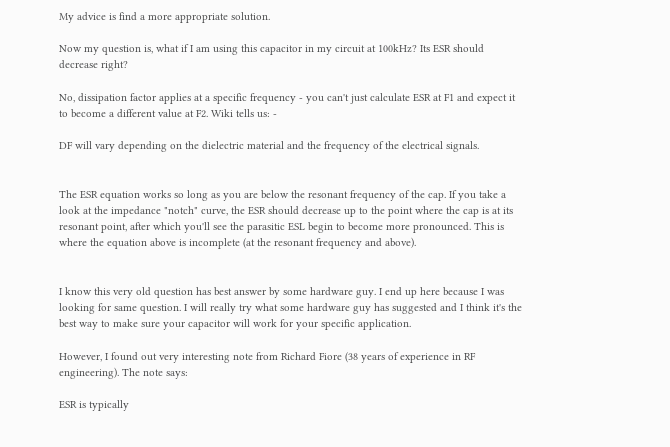My advice is find a more appropriate solution.

Now my question is, what if I am using this capacitor in my circuit at 100kHz? Its ESR should decrease right?

No, dissipation factor applies at a specific frequency - you can't just calculate ESR at F1 and expect it to become a different value at F2. Wiki tells us: -

DF will vary depending on the dielectric material and the frequency of the electrical signals.


The ESR equation works so long as you are below the resonant frequency of the cap. If you take a look at the impedance "notch" curve, the ESR should decrease up to the point where the cap is at its resonant point, after which you'll see the parasitic ESL begin to become more pronounced. This is where the equation above is incomplete (at the resonant frequency and above).


I know this very old question has best answer by some hardware guy. I end up here because I was looking for same question. I will really try what some hardware guy has suggested and I think it's the best way to make sure your capacitor will work for your specific application.

However, I found out very interesting note from Richard Fiore (38 years of experience in RF engineering). The note says:

ESR is typically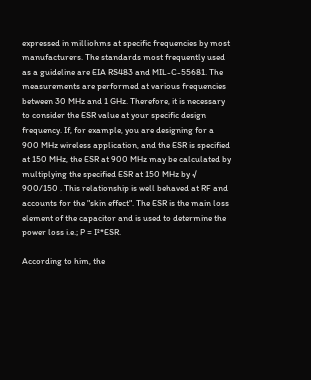expressed in milliohms at specific frequencies by most manufacturers. The standards most frequently used as a guideline are EIA RS483 and MIL-C-55681. The measurements are performed at various frequencies between 30 MHz and 1 GHz. Therefore, it is necessary to consider the ESR value at your specific design frequency. If, for example, you are designing for a 900 MHz wireless application, and the ESR is specified at 150 MHz, the ESR at 900 MHz may be calculated by multiplying the specified ESR at 150 MHz by √ 900/150 . This relationship is well behaved at RF and accounts for the "skin effect". The ESR is the main loss element of the capacitor and is used to determine the power loss i.e.; P = I²*ESR.

According to him, the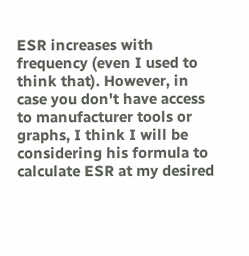ESR increases with frequency (even I used to think that). However, in case you don't have access to manufacturer tools or graphs, I think I will be considering his formula to calculate ESR at my desired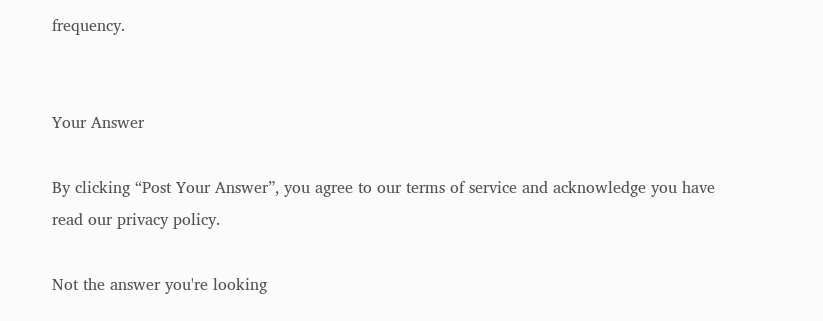frequency.


Your Answer

By clicking “Post Your Answer”, you agree to our terms of service and acknowledge you have read our privacy policy.

Not the answer you're looking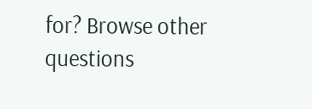for? Browse other questions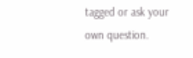tagged or ask your own question.